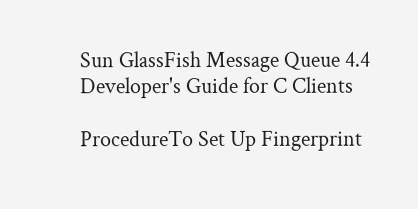Sun GlassFish Message Queue 4.4 Developer's Guide for C Clients

ProcedureTo Set Up Fingerprint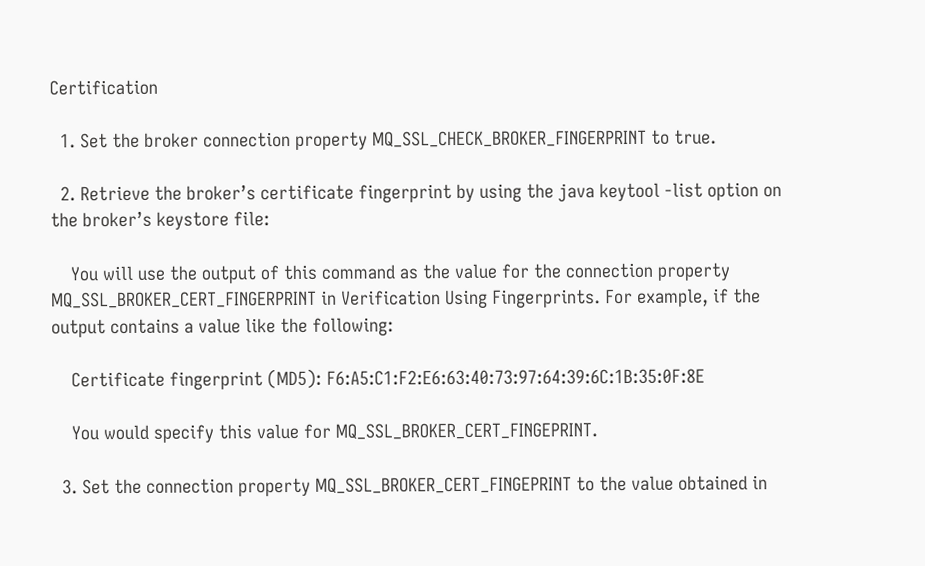Certification

  1. Set the broker connection property MQ_SSL_CHECK_BROKER_FINGERPRINT to true.

  2. Retrieve the broker’s certificate fingerprint by using the java keytool -list option on the broker’s keystore file:

    You will use the output of this command as the value for the connection property MQ_SSL_BROKER_CERT_FINGERPRINT in Verification Using Fingerprints. For example, if the output contains a value like the following:

    Certificate fingerprint (MD5): F6:A5:C1:F2:E6:63:40:73:97:64:39:6C:1B:35:0F:8E

    You would specify this value for MQ_SSL_BROKER_CERT_FINGEPRINT.

  3. Set the connection property MQ_SSL_BROKER_CERT_FINGEPRINT to the value obtained in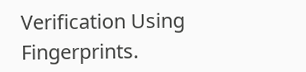Verification Using Fingerprints.